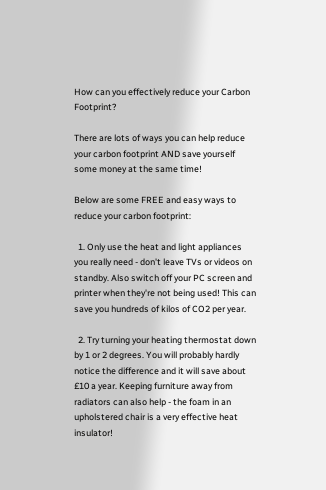How can you effectively reduce your Carbon Footprint?

There are lots of ways you can help reduce your carbon footprint AND save yourself some money at the same time!

Below are some FREE and easy ways to reduce your carbon footprint:

  1. Only use the heat and light appliances you really need - don't leave TVs or videos on standby. Also switch off your PC screen and printer when they're not being used! This can save you hundreds of kilos of CO2 per year.

  2. Try turning your heating thermostat down by 1 or 2 degrees. You will probably hardly notice the difference and it will save about £10 a year. Keeping furniture away from radiators can also help - the foam in an upholstered chair is a very effective heat insulator!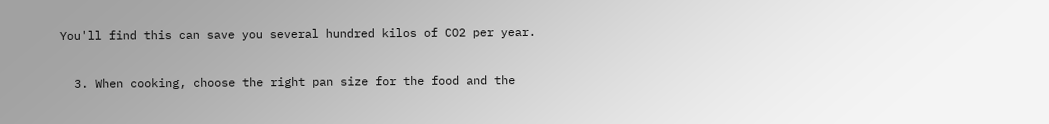You'll find this can save you several hundred kilos of CO2 per year.

  3. When cooking, choose the right pan size for the food and the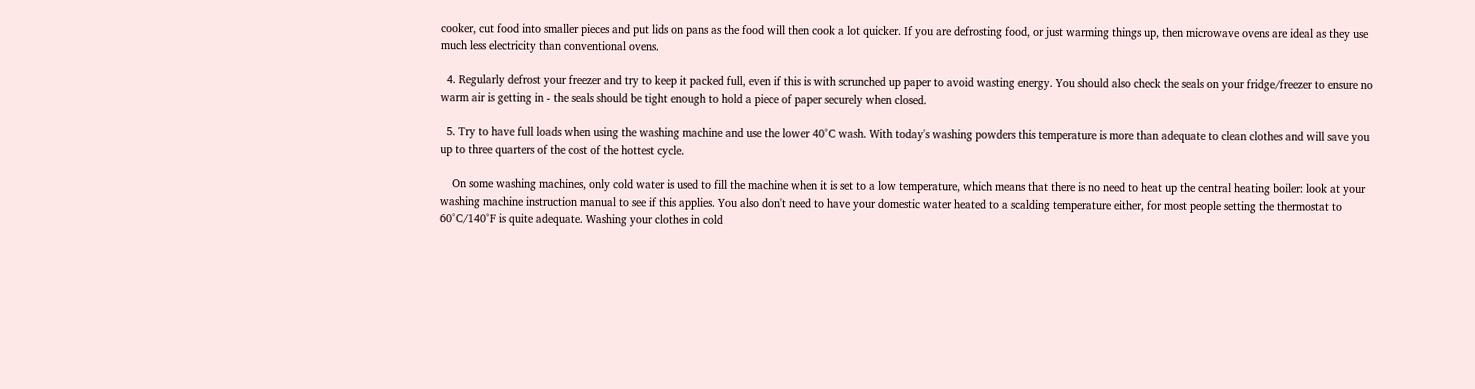cooker, cut food into smaller pieces and put lids on pans as the food will then cook a lot quicker. If you are defrosting food, or just warming things up, then microwave ovens are ideal as they use much less electricity than conventional ovens.

  4. Regularly defrost your freezer and try to keep it packed full, even if this is with scrunched up paper to avoid wasting energy. You should also check the seals on your fridge/freezer to ensure no warm air is getting in - the seals should be tight enough to hold a piece of paper securely when closed.

  5. Try to have full loads when using the washing machine and use the lower 40°C wash. With today's washing powders this temperature is more than adequate to clean clothes and will save you up to three quarters of the cost of the hottest cycle.

    On some washing machines, only cold water is used to fill the machine when it is set to a low temperature, which means that there is no need to heat up the central heating boiler: look at your washing machine instruction manual to see if this applies. You also don't need to have your domestic water heated to a scalding temperature either, for most people setting the thermostat to 60°C/140°F is quite adequate. Washing your clothes in cold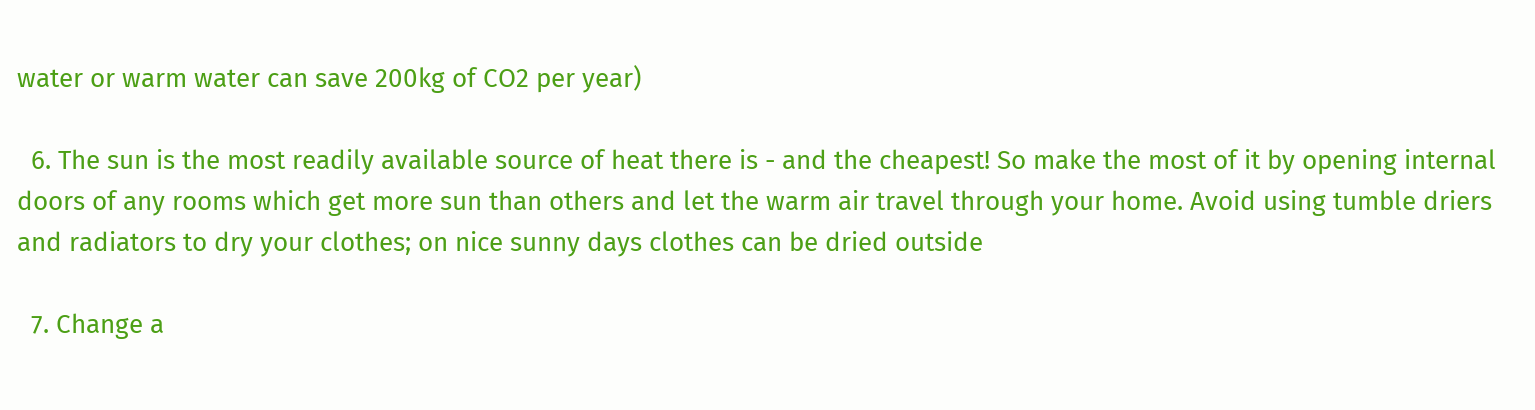water or warm water can save 200kg of CO2 per year)

  6. The sun is the most readily available source of heat there is - and the cheapest! So make the most of it by opening internal doors of any rooms which get more sun than others and let the warm air travel through your home. Avoid using tumble driers and radiators to dry your clothes; on nice sunny days clothes can be dried outside

  7. Change a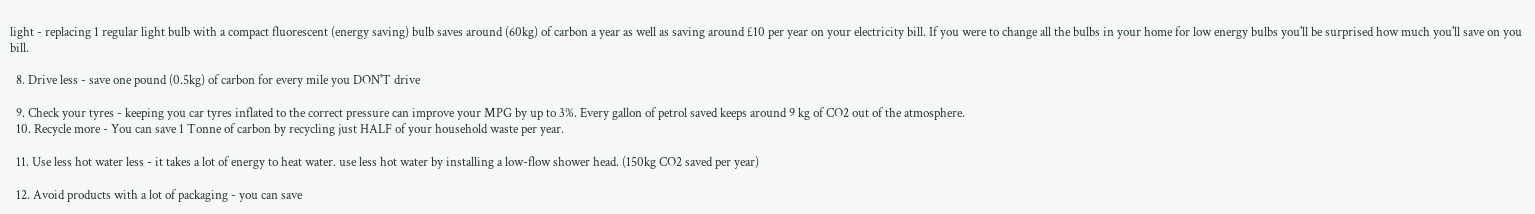light - replacing 1 regular light bulb with a compact fluorescent (energy saving) bulb saves around (60kg) of carbon a year as well as saving around £10 per year on your electricity bill. If you were to change all the bulbs in your home for low energy bulbs you'll be surprised how much you'll save on you bill.

  8. Drive less - save one pound (0.5kg) of carbon for every mile you DON'T drive

  9. Check your tyres - keeping you car tyres inflated to the correct pressure can improve your MPG by up to 3%. Every gallon of petrol saved keeps around 9 kg of CO2 out of the atmosphere.
  10. Recycle more - You can save 1 Tonne of carbon by recycling just HALF of your household waste per year.

  11. Use less hot water less - it takes a lot of energy to heat water. use less hot water by installing a low-flow shower head. (150kg CO2 saved per year)

  12. Avoid products with a lot of packaging - you can save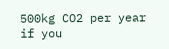500kg CO2 per year if you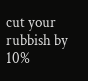cut your rubbish by 10%